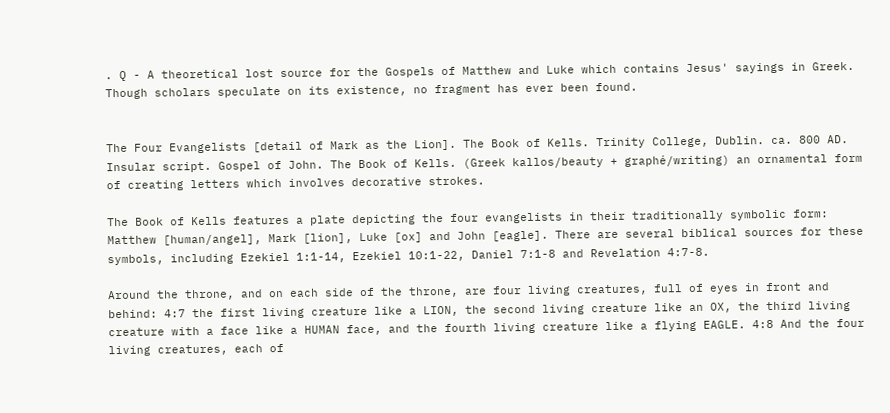. Q - A theoretical lost source for the Gospels of Matthew and Luke which contains Jesus' sayings in Greek. Though scholars speculate on its existence, no fragment has ever been found.


The Four Evangelists [detail of Mark as the Lion]. The Book of Kells. Trinity College, Dublin. ca. 800 AD. Insular script. Gospel of John. The Book of Kells. (Greek kallos/beauty + graphé/writing) an ornamental form of creating letters which involves decorative strokes.

The Book of Kells features a plate depicting the four evangelists in their traditionally symbolic form: Matthew [human/angel], Mark [lion], Luke [ox] and John [eagle]. There are several biblical sources for these symbols, including Ezekiel 1:1-14, Ezekiel 10:1-22, Daniel 7:1-8 and Revelation 4:7-8.

Around the throne, and on each side of the throne, are four living creatures, full of eyes in front and behind: 4:7 the first living creature like a LION, the second living creature like an OX, the third living creature with a face like a HUMAN face, and the fourth living creature like a flying EAGLE. 4:8 And the four living creatures, each of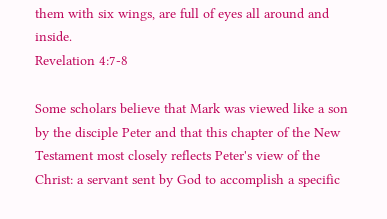them with six wings, are full of eyes all around and inside.
Revelation 4:7-8

Some scholars believe that Mark was viewed like a son by the disciple Peter and that this chapter of the New Testament most closely reflects Peter's view of the Christ: a servant sent by God to accomplish a specific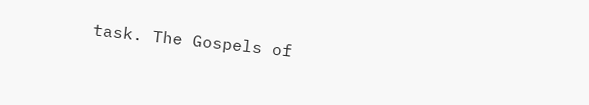task. The Gospels of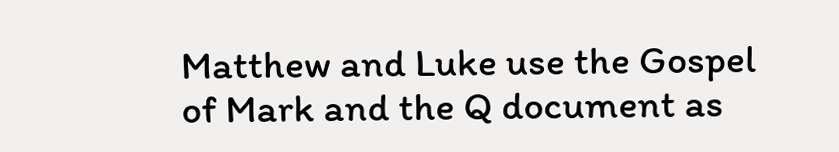Matthew and Luke use the Gospel of Mark and the Q document as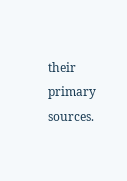their primary sources.